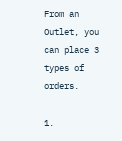From an Outlet, you can place 3 types of orders.

1.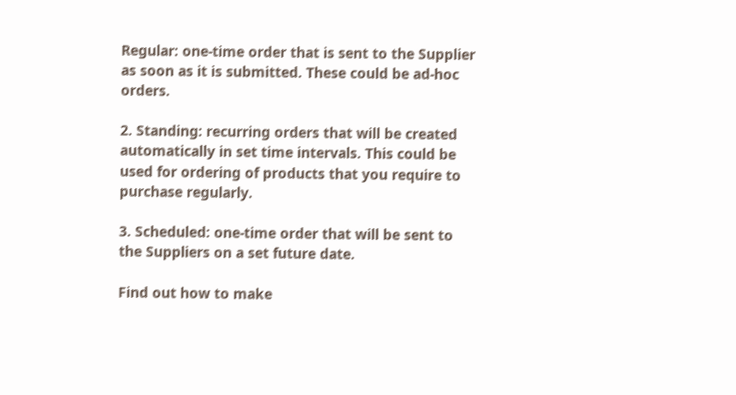Regular: one-time order that is sent to the Supplier as soon as it is submitted. These could be ad-hoc orders.

2. Standing: recurring orders that will be created automatically in set time intervals. This could be used for ordering of products that you require to purchase regularly.

3. Scheduled: one-time order that will be sent to the Suppliers on a set future date.

Find out how to make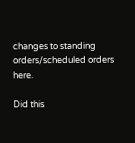changes to standing orders/scheduled orders here.

Did this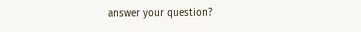answer your question?